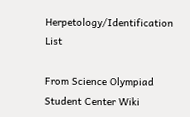Herpetology/Identification List

From Science Olympiad Student Center Wiki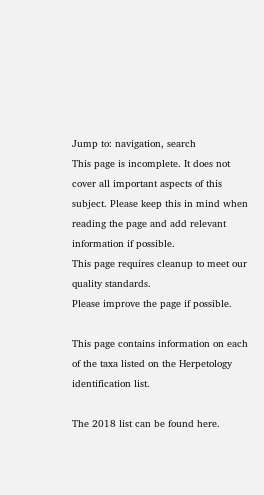Jump to: navigation, search
This page is incomplete. It does not cover all important aspects of this subject. Please keep this in mind when reading the page and add relevant information if possible.
This page requires cleanup to meet our quality standards.
Please improve the page if possible.

This page contains information on each of the taxa listed on the Herpetology identification list.

The 2018 list can be found here.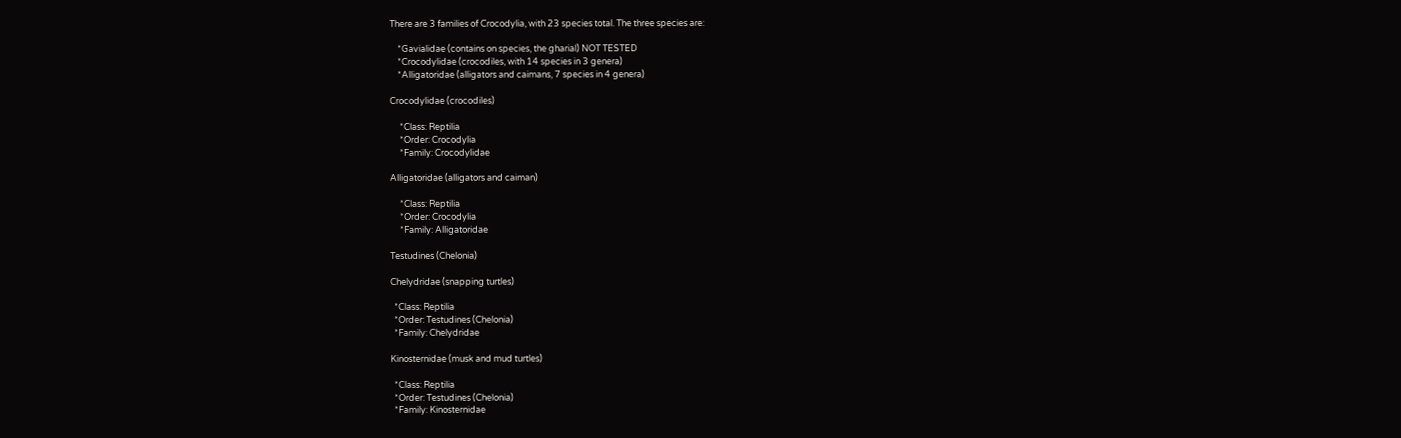There are 3 families of Crocodylia, with 23 species total. The three species are:

    *Gavialidae (contains on species, the gharial) NOT TESTED
    *Crocodylidae (crocodiles, with 14 species in 3 genera)
    *Alligatoridae (alligators and caimans, 7 species in 4 genera)

Crocodylidae (crocodiles)

     *Class: Reptilia
     *Order: Crocodylia
     *Family: Crocodylidae

Alligatoridae (alligators and caiman)

     *Class: Reptilia
     *Order: Crocodylia
     *Family: Alligatoridae

Testudines (Chelonia)

Chelydridae (snapping turtles)

  *Class: Reptilia
  *Order: Testudines (Chelonia)
  *Family: Chelydridae

Kinosternidae (musk and mud turtles)

  *Class: Reptilia
  *Order: Testudines (Chelonia)
  *Family: Kinosternidae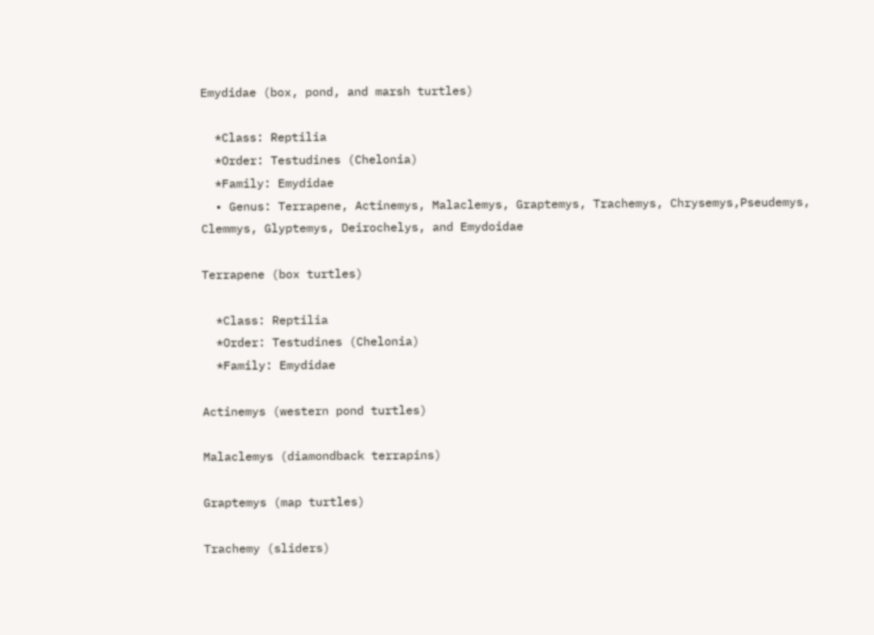Emydidae (box, pond, and marsh turtles)

  *Class: Reptilia
  *Order: Testudines (Chelonia)
  *Family: Emydidae
  • Genus: Terrapene, Actinemys, Malaclemys, Graptemys, Trachemys, Chrysemys,Pseudemys, Clemmys, Glyptemys, Deirochelys, and Emydoidae

Terrapene (box turtles)

  *Class: Reptilia
  *Order: Testudines (Chelonia)
  *Family: Emydidae

Actinemys (western pond turtles)

Malaclemys (diamondback terrapins)

Graptemys (map turtles)

Trachemy (sliders)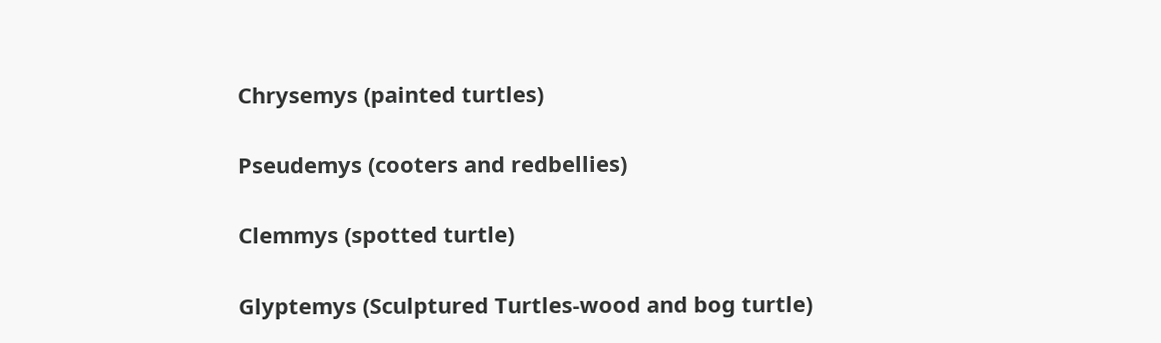Chrysemys (painted turtles)

Pseudemys (cooters and redbellies)

Clemmys (spotted turtle)

Glyptemys (Sculptured Turtles-wood and bog turtle)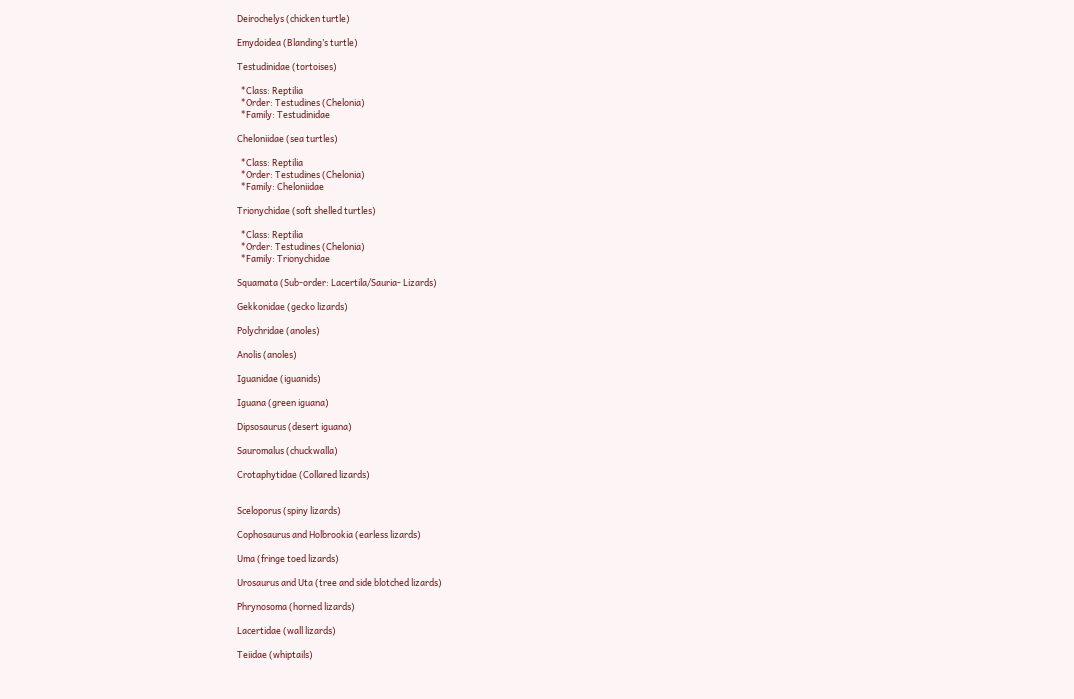Deirochelys (chicken turtle)

Emydoidea (Blanding’s turtle)

Testudinidae (tortoises)

  *Class: Reptilia
  *Order: Testudines (Chelonia)
  *Family: Testudinidae

Cheloniidae (sea turtles)

  *Class: Reptilia
  *Order: Testudines (Chelonia)
  *Family: Cheloniidae

Trionychidae (soft shelled turtles)

  *Class: Reptilia
  *Order: Testudines (Chelonia)
  *Family: Trionychidae

Squamata (Sub-order: Lacertila/Sauria- Lizards)

Gekkonidae (gecko lizards)

Polychridae (anoles)

Anolis (anoles)

Iguanidae (iguanids)

Iguana (green iguana)

Dipsosaurus (desert iguana)

Sauromalus (chuckwalla)

Crotaphytidae (Collared lizards)


Sceloporus (spiny lizards)

Cophosaurus and Holbrookia (earless lizards)

Uma (fringe toed lizards)

Urosaurus and Uta (tree and side blotched lizards)

Phrynosoma (horned lizards)

Lacertidae (wall lizards)

Teiidae (whiptails)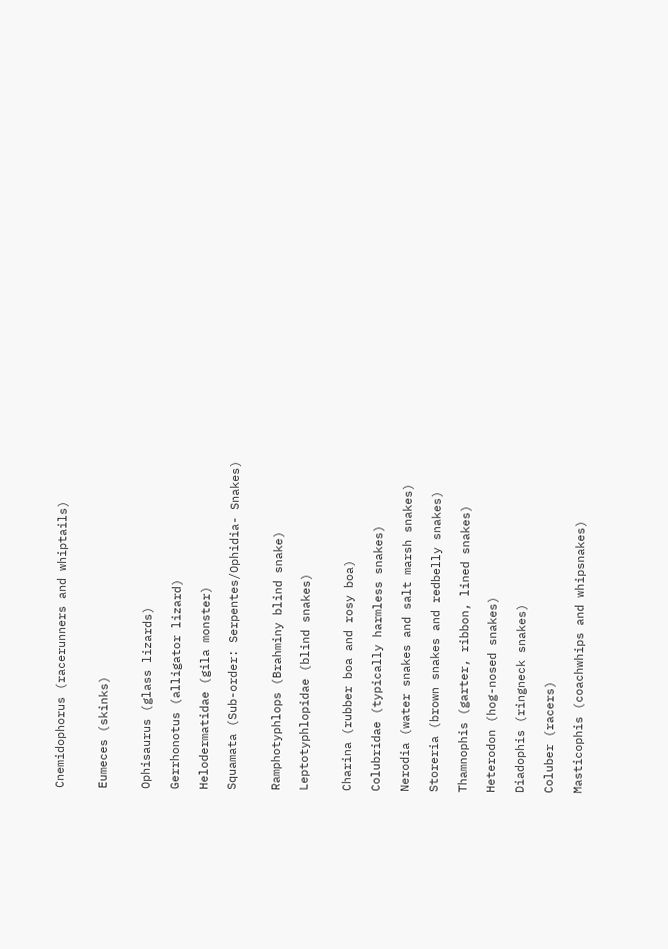Cnemidophorus (racerunners and whiptails)


Eumeces (skinks)


Ophisaurus (glass lizards)

Gerrhonotus (alligator lizard)

Helodermatidae (gila monster)

Squamata (Sub-order: Serpentes/Ophidia- Snakes)


Ramphotyphlops (Brahminy blind snake)

Leptotyphlopidae (blind snakes)


Charina (rubber boa and rosy boa)

Colubridae (typically harmless snakes)

Nerodia (water snakes and salt marsh snakes)

Storeria (brown snakes and redbelly snakes)

Thamnophis (garter, ribbon, lined snakes)

Heterodon (hog-nosed snakes)

Diadophis (ringneck snakes)

Coluber (racers)

Masticophis (coachwhips and whipsnakes)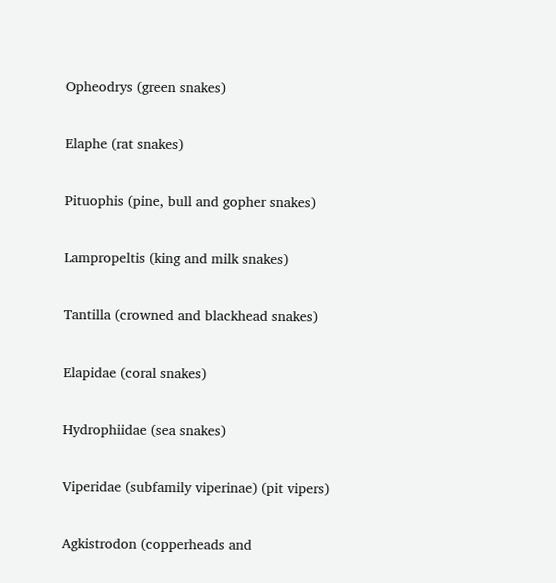Opheodrys (green snakes)

Elaphe (rat snakes)

Pituophis (pine, bull and gopher snakes)

Lampropeltis (king and milk snakes)

Tantilla (crowned and blackhead snakes)

Elapidae (coral snakes)

Hydrophiidae (sea snakes)

Viperidae (subfamily viperinae) (pit vipers)

Agkistrodon (copperheads and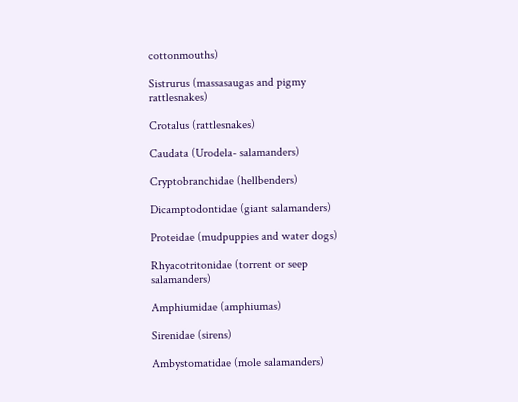cottonmouths)

Sistrurus (massasaugas and pigmy rattlesnakes)

Crotalus (rattlesnakes)

Caudata (Urodela- salamanders)

Cryptobranchidae (hellbenders)

Dicamptodontidae (giant salamanders)

Proteidae (mudpuppies and water dogs)

Rhyacotritonidae (torrent or seep salamanders)

Amphiumidae (amphiumas)

Sirenidae (sirens)

Ambystomatidae (mole salamanders)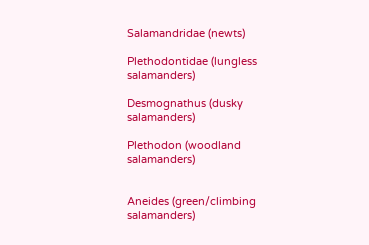Salamandridae (newts)

Plethodontidae (lungless salamanders)

Desmognathus (dusky salamanders)

Plethodon (woodland salamanders)


Aneides (green/climbing salamanders)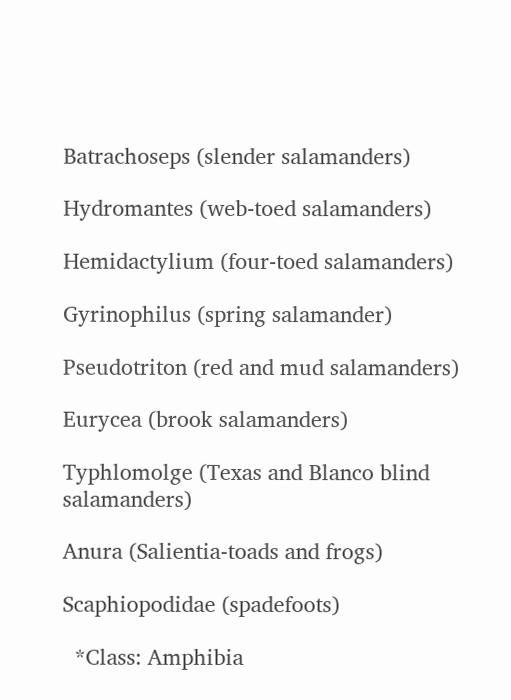Batrachoseps (slender salamanders)

Hydromantes (web-toed salamanders)

Hemidactylium (four-toed salamanders)

Gyrinophilus (spring salamander)

Pseudotriton (red and mud salamanders)

Eurycea (brook salamanders)

Typhlomolge (Texas and Blanco blind salamanders)

Anura (Salientia-toads and frogs)

Scaphiopodidae (spadefoots)

  *Class: Amphibia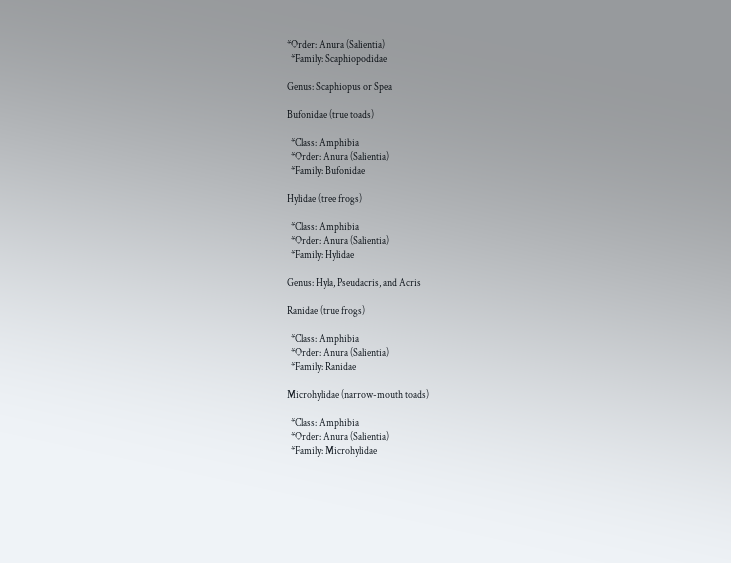*Order: Anura (Salientia)
  *Family: Scaphiopodidae

Genus: Scaphiopus or Spea

Bufonidae (true toads)

  *Class: Amphibia
  *Order: Anura (Salientia)
  *Family: Bufonidae

Hylidae (tree frogs)

  *Class: Amphibia
  *Order: Anura (Salientia)
  *Family: Hylidae

Genus: Hyla, Pseudacris, and Acris

Ranidae (true frogs)

  *Class: Amphibia
  *Order: Anura (Salientia)
  *Family: Ranidae

Microhylidae (narrow-mouth toads)

  *Class: Amphibia
  *Order: Anura (Salientia)
  *Family: Microhylidae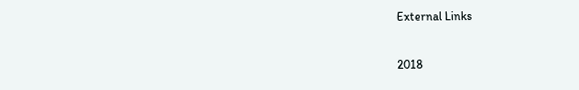External Links

2018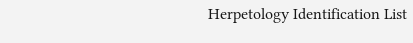Herpetology Identification List